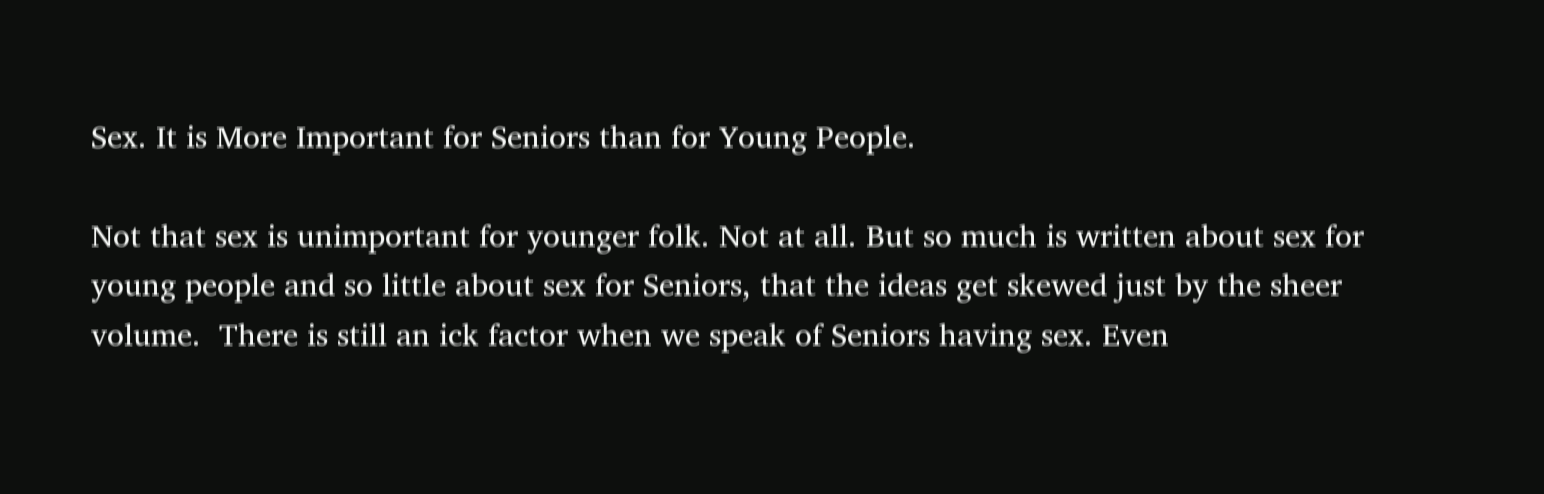Sex. It is More Important for Seniors than for Young People.

Not that sex is unimportant for younger folk. Not at all. But so much is written about sex for young people and so little about sex for Seniors, that the ideas get skewed just by the sheer volume.  There is still an ick factor when we speak of Seniors having sex. Even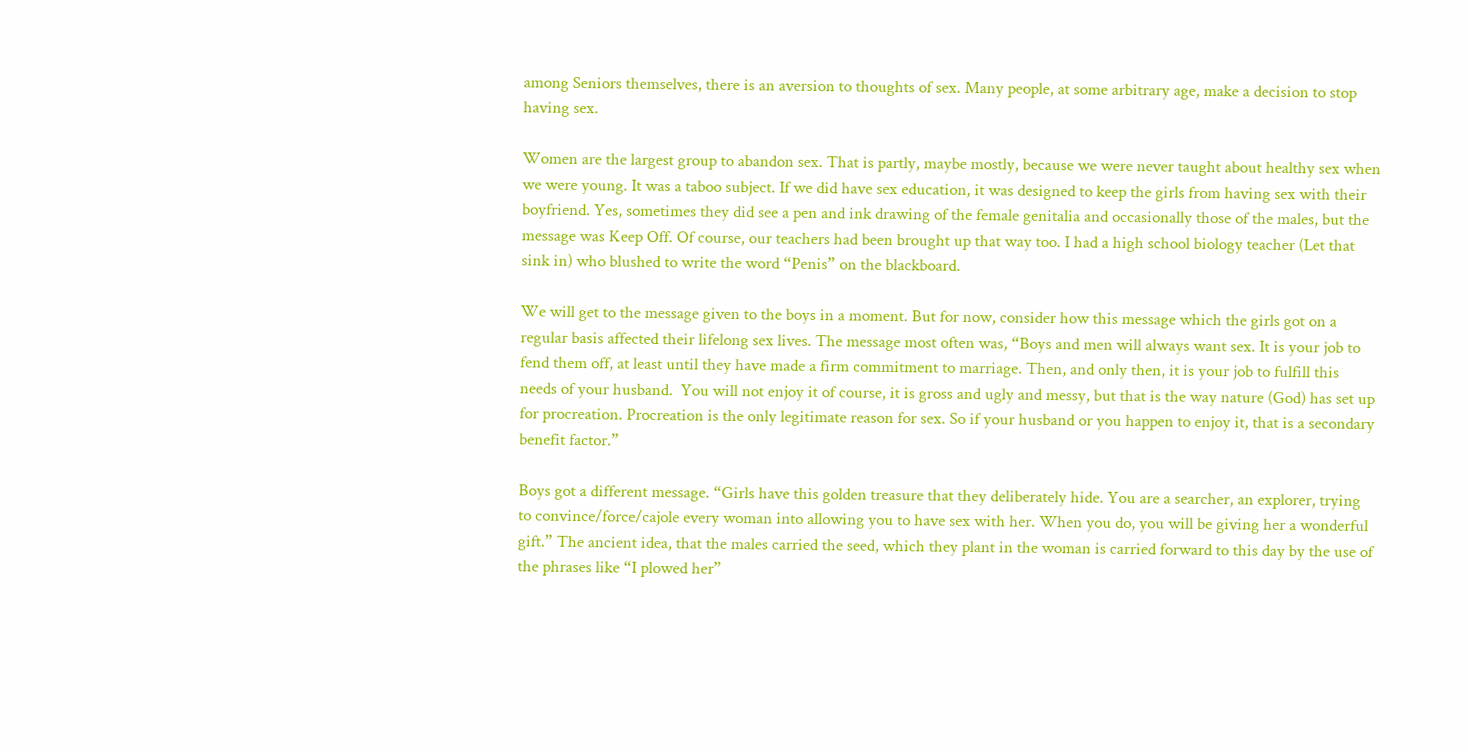among Seniors themselves, there is an aversion to thoughts of sex. Many people, at some arbitrary age, make a decision to stop having sex.

Women are the largest group to abandon sex. That is partly, maybe mostly, because we were never taught about healthy sex when we were young. It was a taboo subject. If we did have sex education, it was designed to keep the girls from having sex with their boyfriend. Yes, sometimes they did see a pen and ink drawing of the female genitalia and occasionally those of the males, but the message was Keep Off. Of course, our teachers had been brought up that way too. I had a high school biology teacher (Let that sink in) who blushed to write the word “Penis” on the blackboard.

We will get to the message given to the boys in a moment. But for now, consider how this message which the girls got on a regular basis affected their lifelong sex lives. The message most often was, “Boys and men will always want sex. It is your job to fend them off, at least until they have made a firm commitment to marriage. Then, and only then, it is your job to fulfill this needs of your husband.  You will not enjoy it of course, it is gross and ugly and messy, but that is the way nature (God) has set up for procreation. Procreation is the only legitimate reason for sex. So if your husband or you happen to enjoy it, that is a secondary benefit factor.”

Boys got a different message. “Girls have this golden treasure that they deliberately hide. You are a searcher, an explorer, trying to convince/force/cajole every woman into allowing you to have sex with her. When you do, you will be giving her a wonderful gift.” The ancient idea, that the males carried the seed, which they plant in the woman is carried forward to this day by the use of the phrases like “I plowed her”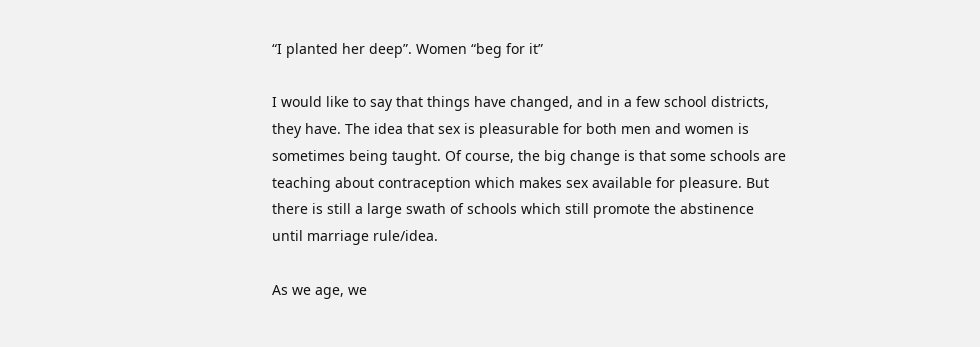“I planted her deep”. Women “beg for it”

I would like to say that things have changed, and in a few school districts, they have. The idea that sex is pleasurable for both men and women is sometimes being taught. Of course, the big change is that some schools are teaching about contraception which makes sex available for pleasure. But there is still a large swath of schools which still promote the abstinence until marriage rule/idea.

As we age, we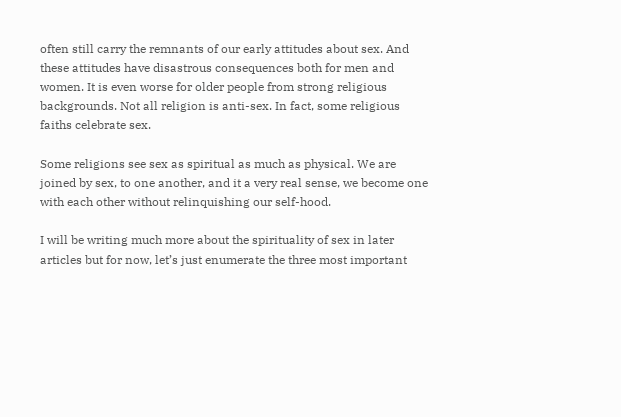often still carry the remnants of our early attitudes about sex. And these attitudes have disastrous consequences both for men and women. It is even worse for older people from strong religious backgrounds. Not all religion is anti-sex. In fact, some religious faiths celebrate sex.

Some religions see sex as spiritual as much as physical. We are joined by sex, to one another, and it a very real sense, we become one with each other without relinquishing our self-hood.

I will be writing much more about the spirituality of sex in later articles but for now, let’s just enumerate the three most important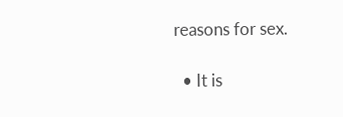reasons for sex.

  • It is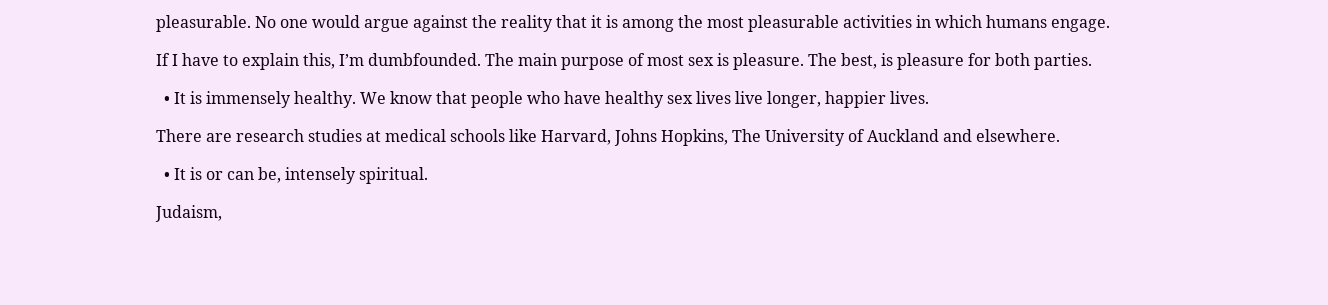pleasurable. No one would argue against the reality that it is among the most pleasurable activities in which humans engage.

If I have to explain this, I’m dumbfounded. The main purpose of most sex is pleasure. The best, is pleasure for both parties.

  • It is immensely healthy. We know that people who have healthy sex lives live longer, happier lives.

There are research studies at medical schools like Harvard, Johns Hopkins, The University of Auckland and elsewhere.

  • It is or can be, intensely spiritual.

Judaism,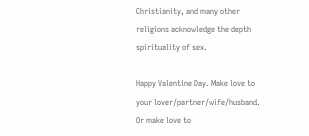Christianity, and many other religions acknowledge the depth spirituality of sex.

Happy Valentine Day. Make love to your lover/partner/wife/husband. Or make love to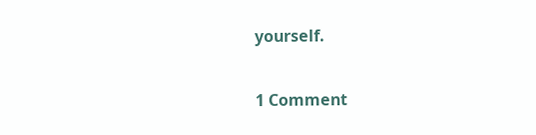yourself.

1 Comment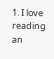1. I love reading an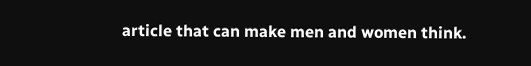article that can make men and women think.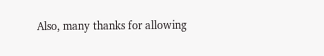Also, many thanks for allowing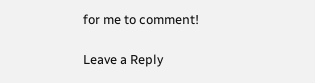for me to comment!

Leave a Reply